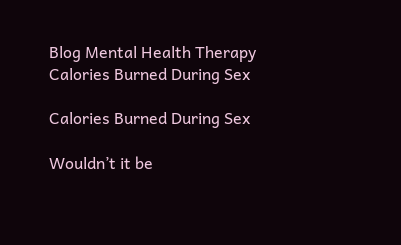Blog Mental Health Therapy Calories Burned During Sex

Calories Burned During Sex

Wouldn’t it be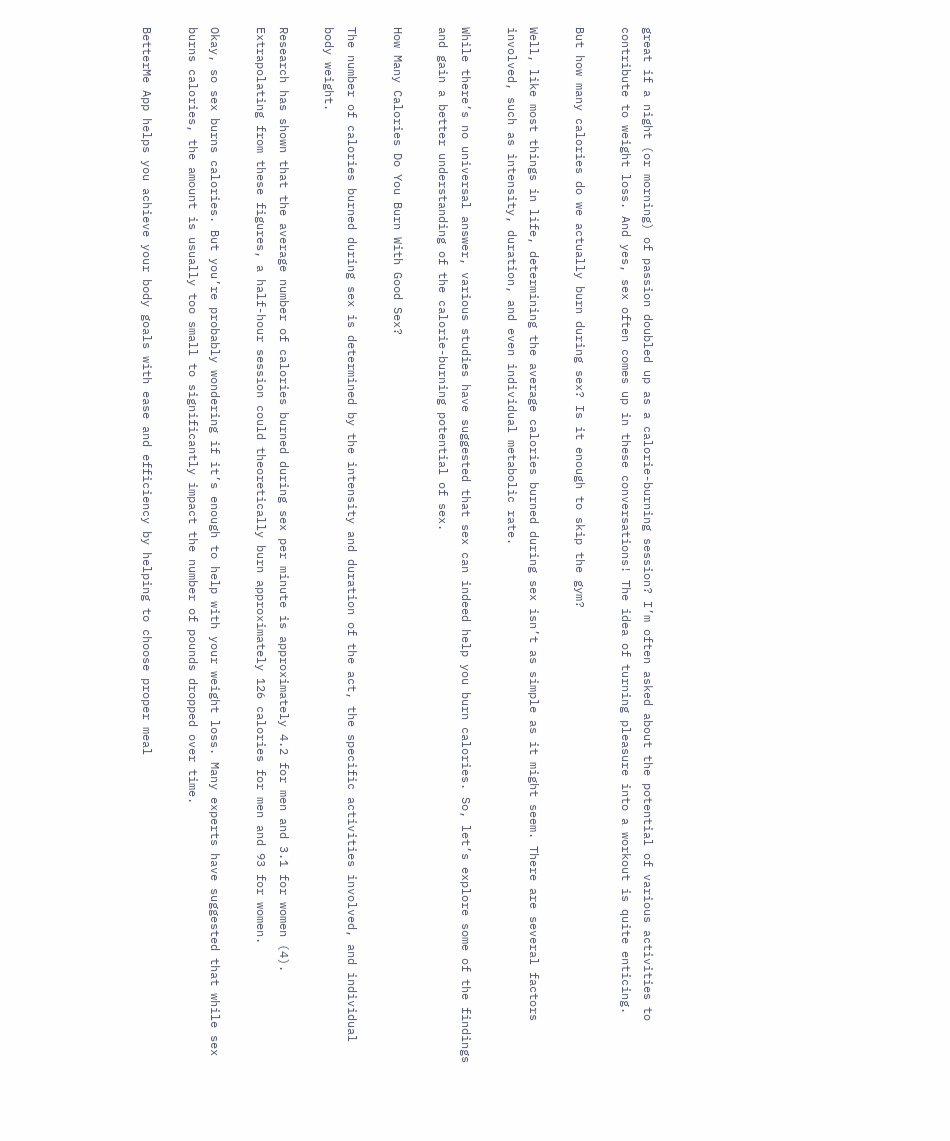great if a night (or morning) of passion doubled up as a calorie-burning session? I’m often asked about the potential of various activities to contribute to weight loss. And yes, sex often comes up in these conversations! The idea of turning pleasure into a workout is quite enticing.

But how many calories do we actually burn during sex? Is it enough to skip the gym?

Well, like most things in life, determining the average calories burned during sex isn’t as simple as it might seem. There are several factors involved, such as intensity, duration, and even individual metabolic rate.

While there’s no universal answer, various studies have suggested that sex can indeed help you burn calories. So, let’s explore some of the findings and gain a better understanding of the calorie-burning potential of sex.

How Many Calories Do You Burn With Good Sex?

The number of calories burned during sex is determined by the intensity and duration of the act, the specific activities involved, and individual body weight.

Research has shown that the average number of calories burned during sex per minute is approximately 4.2 for men and 3.1 for women (4). Extrapolating from these figures, a half-hour session could theoretically burn approximately 126 calories for men and 93 for women.

Okay, so sex burns calories. But you’re probably wondering if it’s enough to help with your weight loss. Many experts have suggested that while sex burns calories, the amount is usually too small to significantly impact the number of pounds dropped over time.

BetterMe App helps you achieve your body goals with ease and efficiency by helping to choose proper meal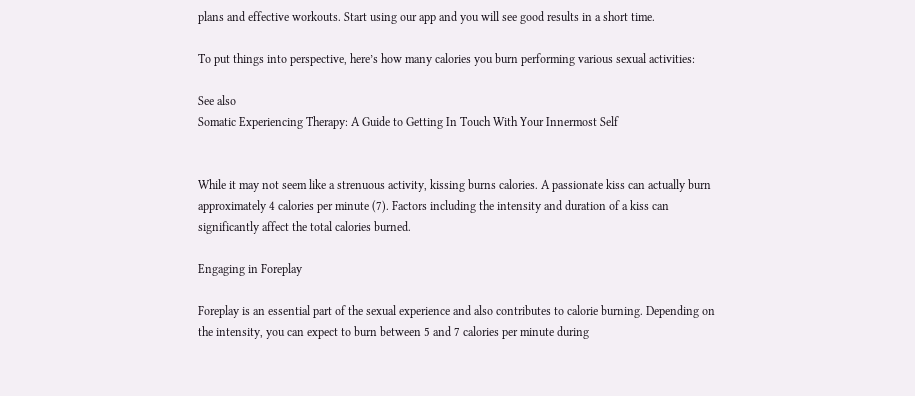plans and effective workouts. Start using our app and you will see good results in a short time.

To put things into perspective, here’s how many calories you burn performing various sexual activities:

See also
Somatic Experiencing Therapy: A Guide to Getting In Touch With Your Innermost Self


While it may not seem like a strenuous activity, kissing burns calories. A passionate kiss can actually burn approximately 4 calories per minute (7). Factors including the intensity and duration of a kiss can significantly affect the total calories burned.

Engaging in Foreplay

Foreplay is an essential part of the sexual experience and also contributes to calorie burning. Depending on the intensity, you can expect to burn between 5 and 7 calories per minute during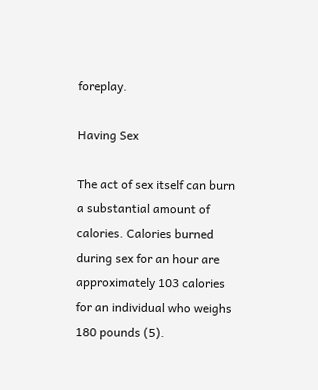foreplay.

Having Sex

The act of sex itself can burn a substantial amount of calories. Calories burned during sex for an hour are approximately 103 calories for an individual who weighs 180 pounds (5).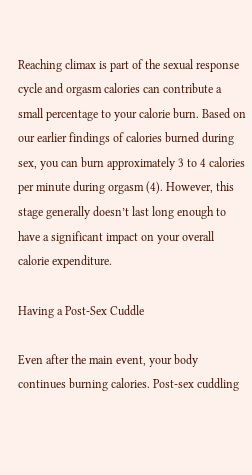Reaching climax is part of the sexual response cycle and orgasm calories can contribute a small percentage to your calorie burn. Based on our earlier findings of calories burned during sex, you can burn approximately 3 to 4 calories per minute during orgasm (4). However, this stage generally doesn’t last long enough to have a significant impact on your overall calorie expenditure.

Having a Post-Sex Cuddle

Even after the main event, your body continues burning calories. Post-sex cuddling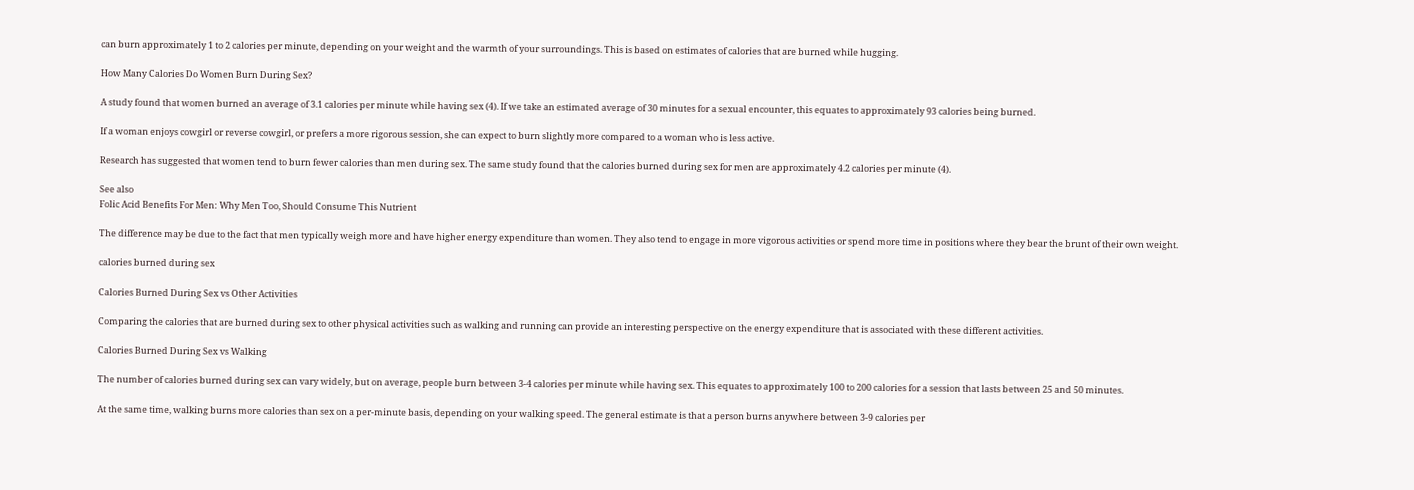can burn approximately 1 to 2 calories per minute, depending on your weight and the warmth of your surroundings. This is based on estimates of calories that are burned while hugging.

How Many Calories Do Women Burn During Sex?

A study found that women burned an average of 3.1 calories per minute while having sex (4). If we take an estimated average of 30 minutes for a sexual encounter, this equates to approximately 93 calories being burned.

If a woman enjoys cowgirl or reverse cowgirl, or prefers a more rigorous session, she can expect to burn slightly more compared to a woman who is less active.

Research has suggested that women tend to burn fewer calories than men during sex. The same study found that the calories burned during sex for men are approximately 4.2 calories per minute (4).

See also
Folic Acid Benefits For Men: Why Men Too, Should Consume This Nutrient

The difference may be due to the fact that men typically weigh more and have higher energy expenditure than women. They also tend to engage in more vigorous activities or spend more time in positions where they bear the brunt of their own weight.

calories burned during sex

Calories Burned During Sex vs Other Activities

Comparing the calories that are burned during sex to other physical activities such as walking and running can provide an interesting perspective on the energy expenditure that is associated with these different activities.

Calories Burned During Sex vs Walking

The number of calories burned during sex can vary widely, but on average, people burn between 3-4 calories per minute while having sex. This equates to approximately 100 to 200 calories for a session that lasts between 25 and 50 minutes.

At the same time, walking burns more calories than sex on a per-minute basis, depending on your walking speed. The general estimate is that a person burns anywhere between 3-9 calories per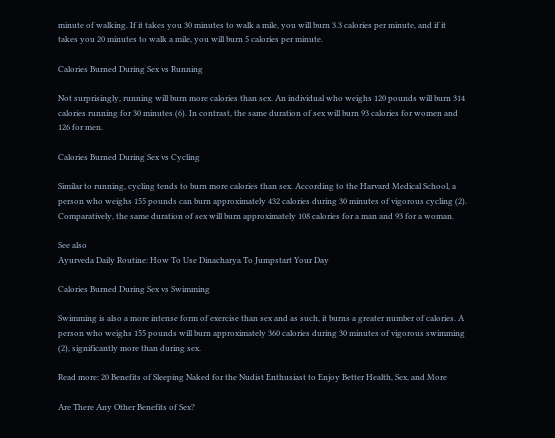minute of walking. If it takes you 30 minutes to walk a mile, you will burn 3.3 calories per minute, and if it takes you 20 minutes to walk a mile, you will burn 5 calories per minute.

Calories Burned During Sex vs Running

Not surprisingly, running will burn more calories than sex. An individual who weighs 120 pounds will burn 314 calories running for 30 minutes (6). In contrast, the same duration of sex will burn 93 calories for women and 126 for men.

Calories Burned During Sex vs Cycling

Similar to running, cycling tends to burn more calories than sex. According to the Harvard Medical School, a person who weighs 155 pounds can burn approximately 432 calories during 30 minutes of vigorous cycling (2). Comparatively, the same duration of sex will burn approximately 108 calories for a man and 93 for a woman.

See also
Ayurveda Daily Routine: How To Use Dinacharya To Jumpstart Your Day

Calories Burned During Sex vs Swimming

Swimming is also a more intense form of exercise than sex and as such, it burns a greater number of calories. A person who weighs 155 pounds will burn approximately 360 calories during 30 minutes of vigorous swimming (2), significantly more than during sex.

Read more: 20 Benefits of Sleeping Naked for the Nudist Enthusiast to Enjoy Better Health, Sex, and More

Are There Any Other Benefits of Sex?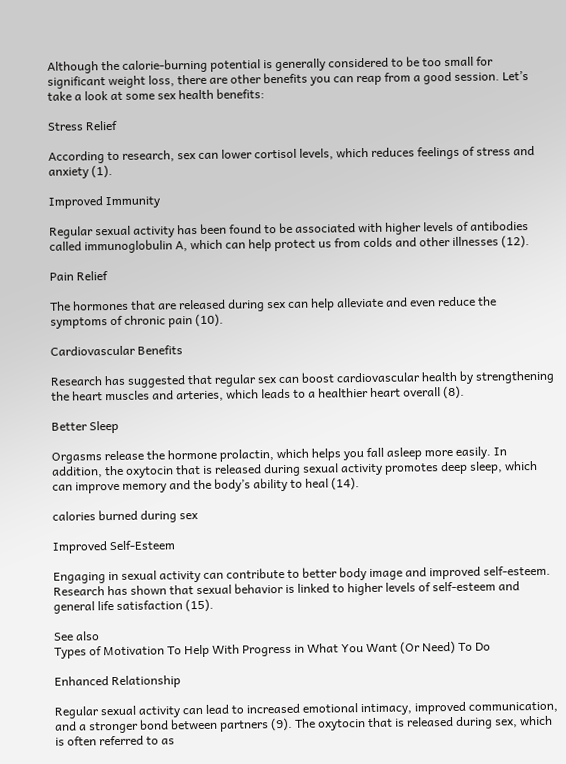Although the calorie-burning potential is generally considered to be too small for significant weight loss, there are other benefits you can reap from a good session. Let’s take a look at some sex health benefits:

Stress Relief

According to research, sex can lower cortisol levels, which reduces feelings of stress and anxiety (1).

Improved Immunity

Regular sexual activity has been found to be associated with higher levels of antibodies called immunoglobulin A, which can help protect us from colds and other illnesses (12).

Pain Relief

The hormones that are released during sex can help alleviate and even reduce the symptoms of chronic pain (10).

Cardiovascular Benefits

Research has suggested that regular sex can boost cardiovascular health by strengthening the heart muscles and arteries, which leads to a healthier heart overall (8).

Better Sleep

Orgasms release the hormone prolactin, which helps you fall asleep more easily. In addition, the oxytocin that is released during sexual activity promotes deep sleep, which can improve memory and the body’s ability to heal (14).

calories burned during sex

Improved Self-Esteem

Engaging in sexual activity can contribute to better body image and improved self-esteem. Research has shown that sexual behavior is linked to higher levels of self-esteem and general life satisfaction (15).

See also
Types of Motivation To Help With Progress in What You Want (Or Need) To Do

Enhanced Relationship

Regular sexual activity can lead to increased emotional intimacy, improved communication, and a stronger bond between partners (9). The oxytocin that is released during sex, which is often referred to as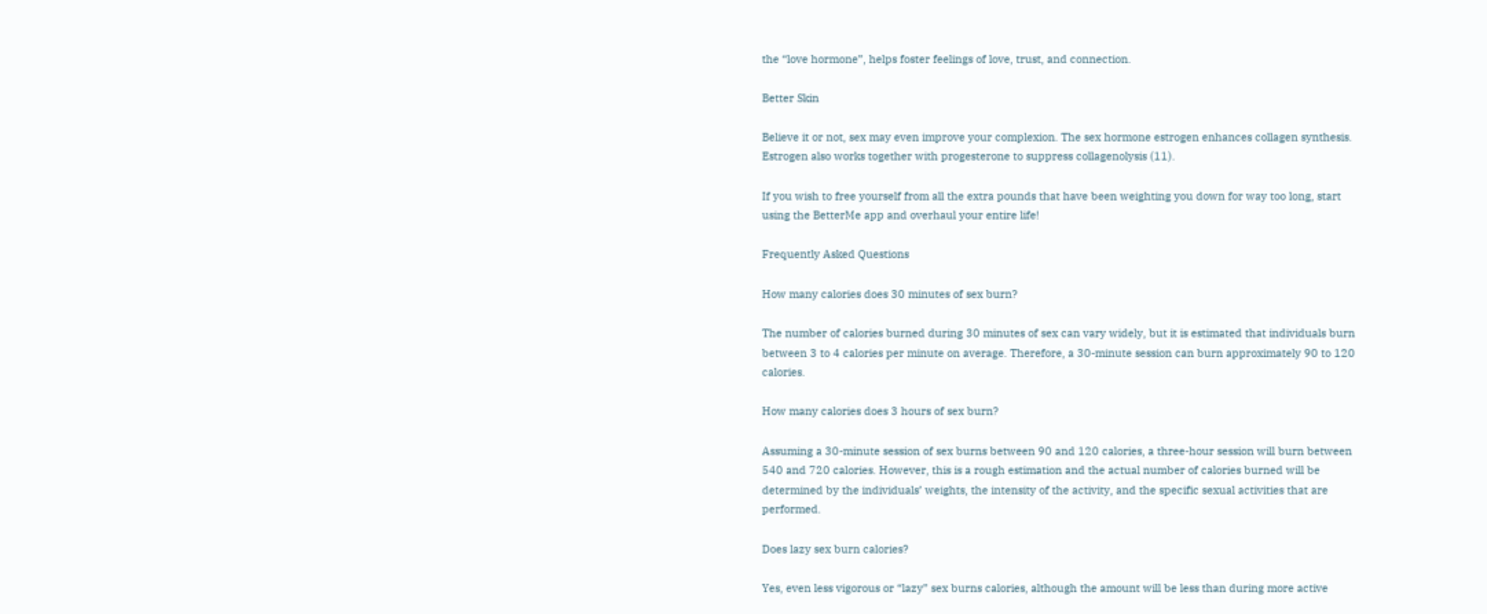the “love hormone”, helps foster feelings of love, trust, and connection.

Better Skin

Believe it or not, sex may even improve your complexion. The sex hormone estrogen enhances collagen synthesis. Estrogen also works together with progesterone to suppress collagenolysis (11).

If you wish to free yourself from all the extra pounds that have been weighting you down for way too long, start using the BetterMe app and overhaul your entire life!

Frequently Asked Questions

How many calories does 30 minutes of sex burn?

The number of calories burned during 30 minutes of sex can vary widely, but it is estimated that individuals burn between 3 to 4 calories per minute on average. Therefore, a 30-minute session can burn approximately 90 to 120 calories.

How many calories does 3 hours of sex burn?

Assuming a 30-minute session of sex burns between 90 and 120 calories, a three-hour session will burn between 540 and 720 calories. However, this is a rough estimation and the actual number of calories burned will be determined by the individuals’ weights, the intensity of the activity, and the specific sexual activities that are performed.

Does lazy sex burn calories?

Yes, even less vigorous or “lazy” sex burns calories, although the amount will be less than during more active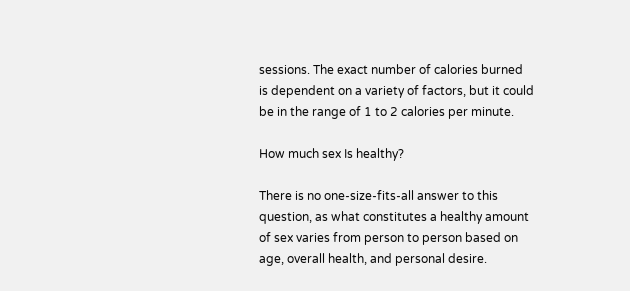sessions. The exact number of calories burned is dependent on a variety of factors, but it could be in the range of 1 to 2 calories per minute.

How much sex Is healthy?

There is no one-size-fits-all answer to this question, as what constitutes a healthy amount of sex varies from person to person based on age, overall health, and personal desire.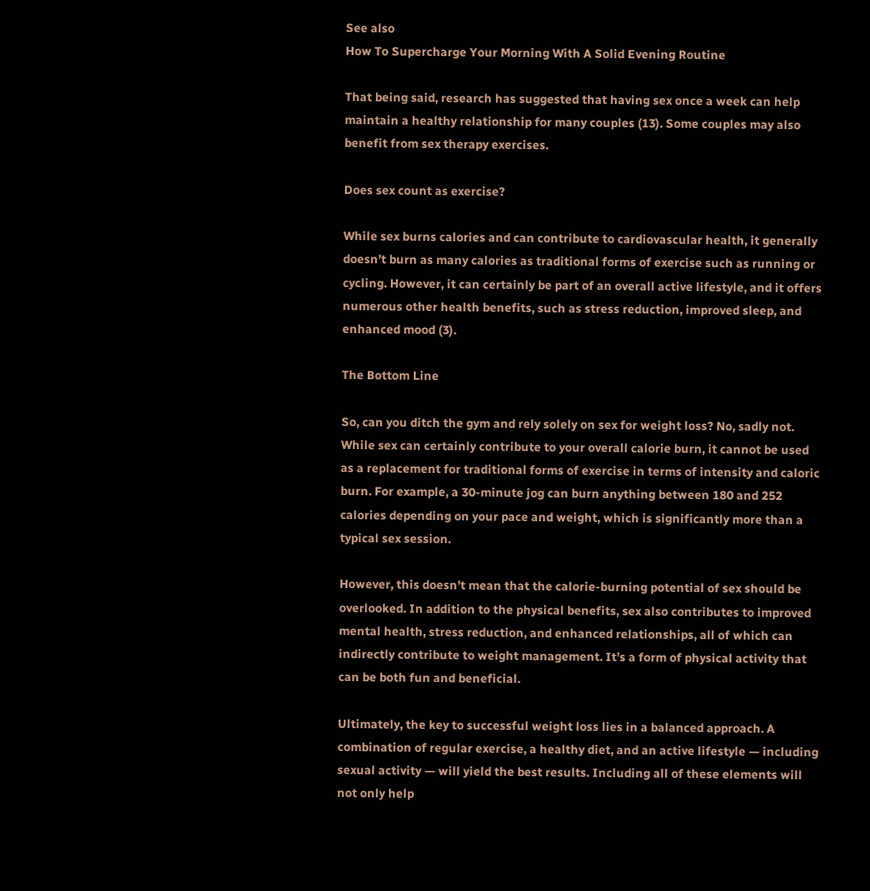See also
How To Supercharge Your Morning With A Solid Evening Routine

That being said, research has suggested that having sex once a week can help maintain a healthy relationship for many couples (13). Some couples may also benefit from sex therapy exercises.

Does sex count as exercise?

While sex burns calories and can contribute to cardiovascular health, it generally doesn’t burn as many calories as traditional forms of exercise such as running or cycling. However, it can certainly be part of an overall active lifestyle, and it offers numerous other health benefits, such as stress reduction, improved sleep, and enhanced mood (3).

The Bottom Line

So, can you ditch the gym and rely solely on sex for weight loss? No, sadly not. While sex can certainly contribute to your overall calorie burn, it cannot be used as a replacement for traditional forms of exercise in terms of intensity and caloric burn. For example, a 30-minute jog can burn anything between 180 and 252 calories depending on your pace and weight, which is significantly more than a typical sex session.

However, this doesn’t mean that the calorie-burning potential of sex should be overlooked. In addition to the physical benefits, sex also contributes to improved mental health, stress reduction, and enhanced relationships, all of which can indirectly contribute to weight management. It’s a form of physical activity that can be both fun and beneficial.

Ultimately, the key to successful weight loss lies in a balanced approach. A combination of regular exercise, a healthy diet, and an active lifestyle — including sexual activity — will yield the best results. Including all of these elements will not only help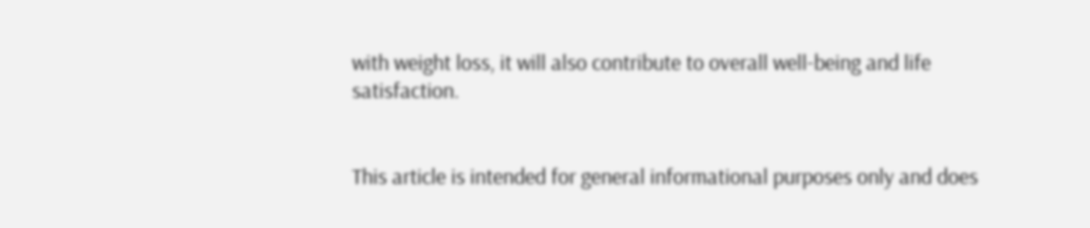with weight loss, it will also contribute to overall well-being and life satisfaction.


This article is intended for general informational purposes only and does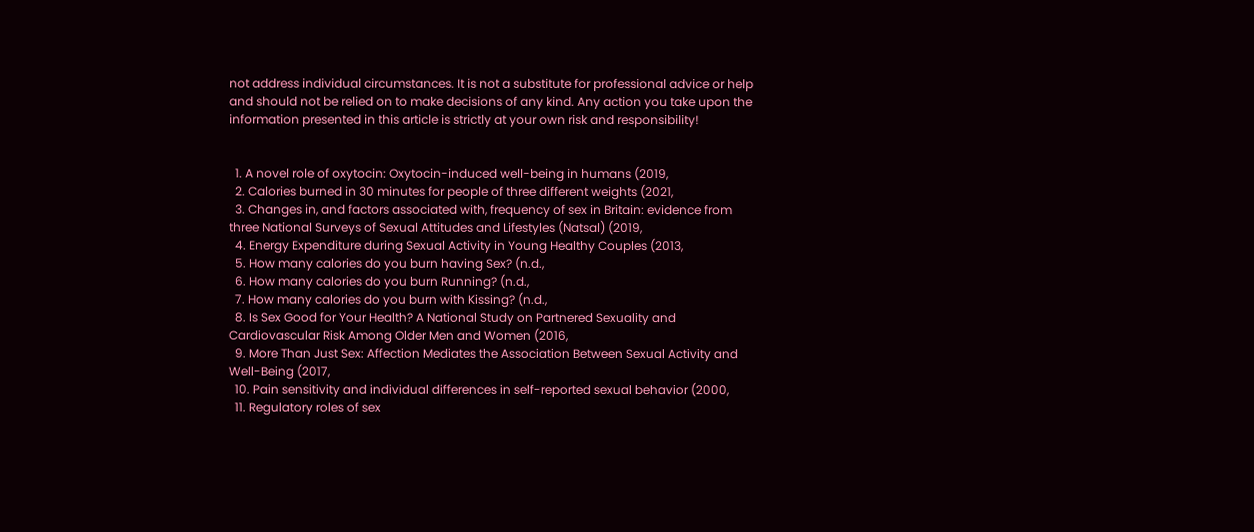not address individual circumstances. It is not a substitute for professional advice or help and should not be relied on to make decisions of any kind. Any action you take upon the information presented in this article is strictly at your own risk and responsibility!


  1. A novel role of oxytocin: Oxytocin-induced well-being in humans (2019,
  2. Calories burned in 30 minutes for people of three different weights (2021,
  3. Changes in, and factors associated with, frequency of sex in Britain: evidence from three National Surveys of Sexual Attitudes and Lifestyles (Natsal) (2019,
  4. Energy Expenditure during Sexual Activity in Young Healthy Couples (2013,
  5. How many calories do you burn having Sex? (n.d.,
  6. How many calories do you burn Running? (n.d.,
  7. How many calories do you burn with Kissing? (n.d.,
  8. Is Sex Good for Your Health? A National Study on Partnered Sexuality and Cardiovascular Risk Among Older Men and Women (2016,
  9. More Than Just Sex: Affection Mediates the Association Between Sexual Activity and Well-Being (2017,
  10. Pain sensitivity and individual differences in self-reported sexual behavior (2000,
  11. Regulatory roles of sex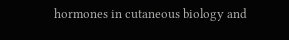hormones in cutaneous biology and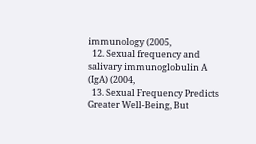immunology (2005,
  12. Sexual frequency and salivary immunoglobulin A (IgA) (2004,
  13. Sexual Frequency Predicts Greater Well-Being, But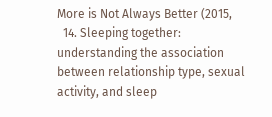More is Not Always Better (2015,
  14. Sleeping together: understanding the association between relationship type, sexual activity, and sleep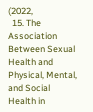(2022,
  15. The Association Between Sexual Health and Physical, Mental, and Social Health in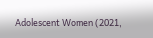Adolescent Women (2021,